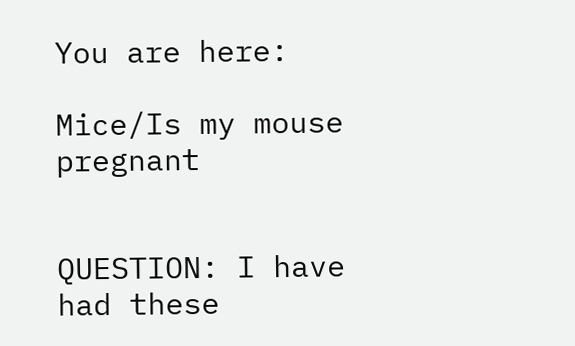You are here:

Mice/Is my mouse pregnant


QUESTION: I have had these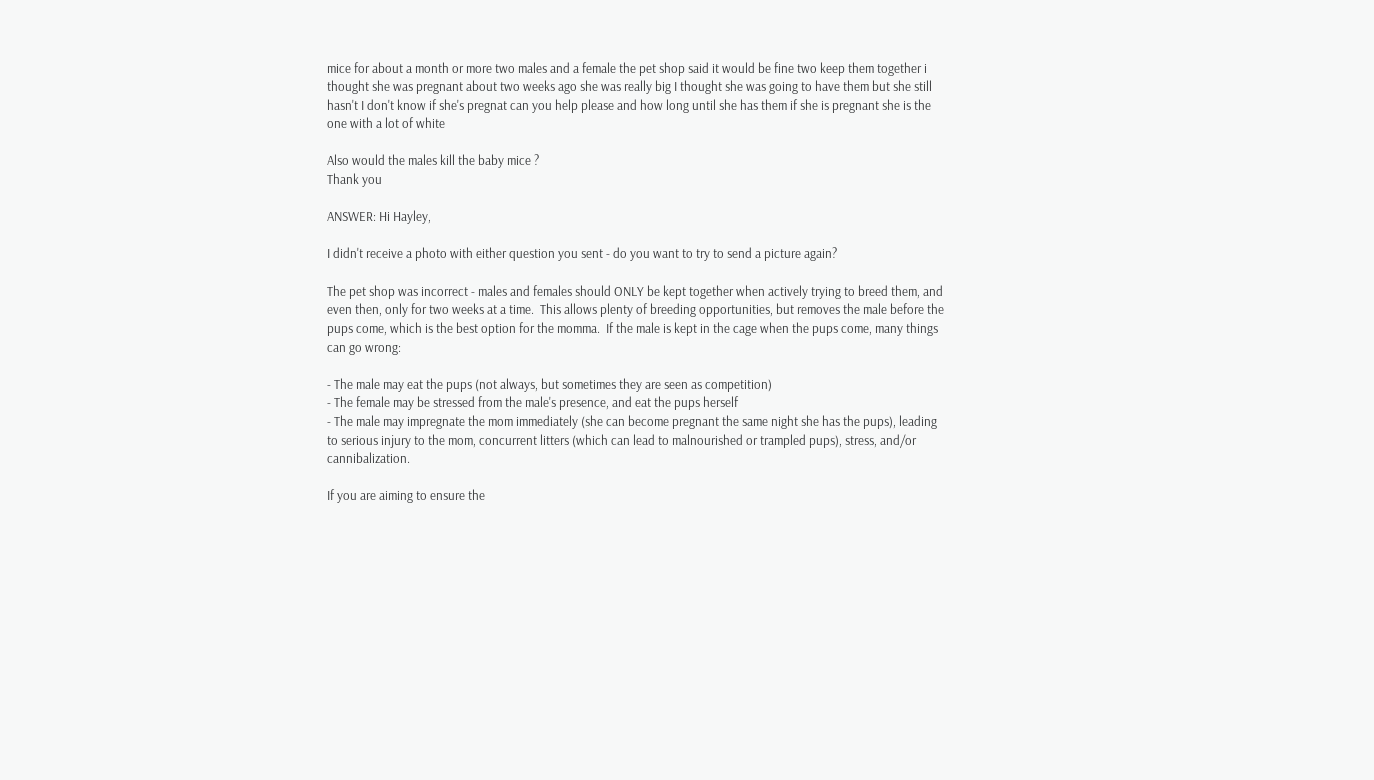mice for about a month or more two males and a female the pet shop said it would be fine two keep them together i thought she was pregnant about two weeks ago she was really big I thought she was going to have them but she still hasn't I don't know if she's pregnat can you help please and how long until she has them if she is pregnant she is the one with a lot of white

Also would the males kill the baby mice ?
Thank you

ANSWER: Hi Hayley,

I didn't receive a photo with either question you sent - do you want to try to send a picture again?

The pet shop was incorrect - males and females should ONLY be kept together when actively trying to breed them, and even then, only for two weeks at a time.  This allows plenty of breeding opportunities, but removes the male before the pups come, which is the best option for the momma.  If the male is kept in the cage when the pups come, many things can go wrong:

- The male may eat the pups (not always, but sometimes they are seen as competition)
- The female may be stressed from the male's presence, and eat the pups herself
- The male may impregnate the mom immediately (she can become pregnant the same night she has the pups), leading to serious injury to the mom, concurrent litters (which can lead to malnourished or trampled pups), stress, and/or cannibalization.

If you are aiming to ensure the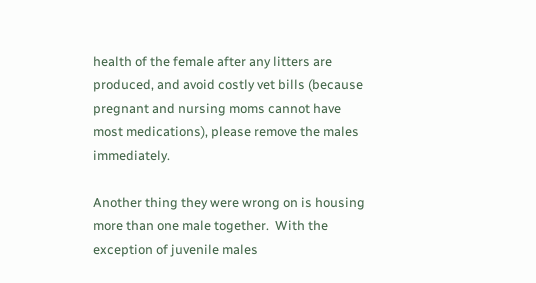health of the female after any litters are produced, and avoid costly vet bills (because pregnant and nursing moms cannot have most medications), please remove the males immediately.

Another thing they were wrong on is housing more than one male together.  With the exception of juvenile males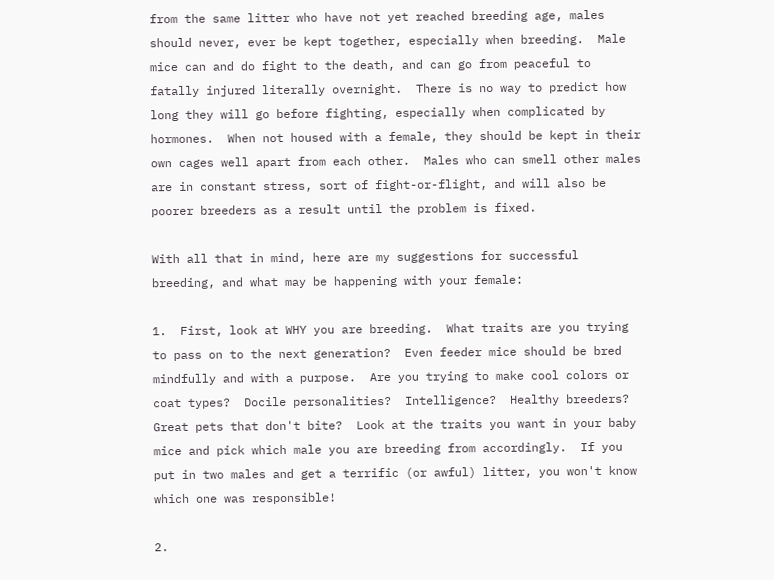from the same litter who have not yet reached breeding age, males should never, ever be kept together, especially when breeding.  Male mice can and do fight to the death, and can go from peaceful to fatally injured literally overnight.  There is no way to predict how long they will go before fighting, especially when complicated by hormones.  When not housed with a female, they should be kept in their own cages well apart from each other.  Males who can smell other males are in constant stress, sort of fight-or-flight, and will also be poorer breeders as a result until the problem is fixed.

With all that in mind, here are my suggestions for successful breeding, and what may be happening with your female:

1.  First, look at WHY you are breeding.  What traits are you trying to pass on to the next generation?  Even feeder mice should be bred mindfully and with a purpose.  Are you trying to make cool colors or coat types?  Docile personalities?  Intelligence?  Healthy breeders?  Great pets that don't bite?  Look at the traits you want in your baby mice and pick which male you are breeding from accordingly.  If you put in two males and get a terrific (or awful) litter, you won't know which one was responsible!

2.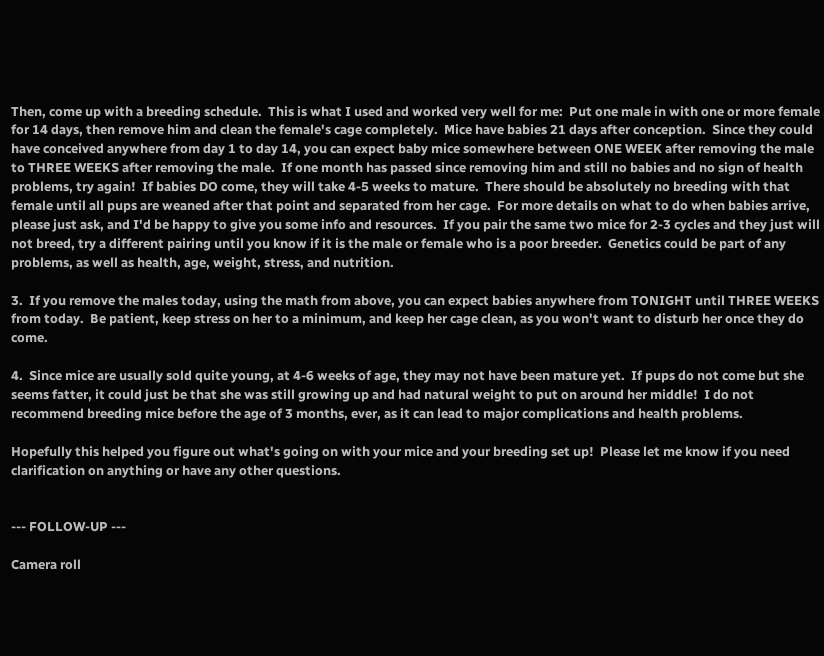Then, come up with a breeding schedule.  This is what I used and worked very well for me:  Put one male in with one or more female for 14 days, then remove him and clean the female's cage completely.  Mice have babies 21 days after conception.  Since they could have conceived anywhere from day 1 to day 14, you can expect baby mice somewhere between ONE WEEK after removing the male to THREE WEEKS after removing the male.  If one month has passed since removing him and still no babies and no sign of health problems, try again!  If babies DO come, they will take 4-5 weeks to mature.  There should be absolutely no breeding with that female until all pups are weaned after that point and separated from her cage.  For more details on what to do when babies arrive, please just ask, and I'd be happy to give you some info and resources.  If you pair the same two mice for 2-3 cycles and they just will not breed, try a different pairing until you know if it is the male or female who is a poor breeder.  Genetics could be part of any problems, as well as health, age, weight, stress, and nutrition.

3.  If you remove the males today, using the math from above, you can expect babies anywhere from TONIGHT until THREE WEEKS from today.  Be patient, keep stress on her to a minimum, and keep her cage clean, as you won't want to disturb her once they do come.

4.  Since mice are usually sold quite young, at 4-6 weeks of age, they may not have been mature yet.  If pups do not come but she seems fatter, it could just be that she was still growing up and had natural weight to put on around her middle!  I do not recommend breeding mice before the age of 3 months, ever, as it can lead to major complications and health problems.

Hopefully this helped you figure out what's going on with your mice and your breeding set up!  Please let me know if you need clarification on anything or have any other questions.


--- FOLLOW-UP ---

Camera roll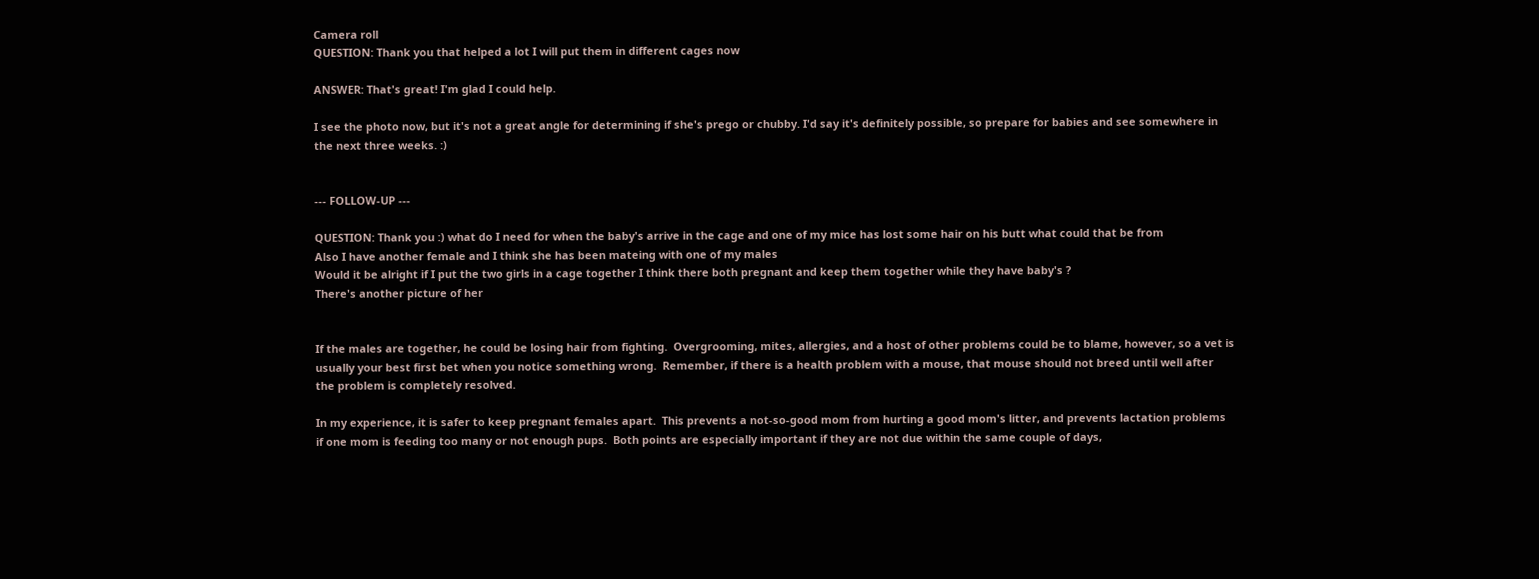Camera roll
QUESTION: Thank you that helped a lot I will put them in different cages now

ANSWER: That's great! I'm glad I could help.

I see the photo now, but it's not a great angle for determining if she's prego or chubby. I'd say it's definitely possible, so prepare for babies and see somewhere in the next three weeks. :)


--- FOLLOW-UP ---

QUESTION: Thank you :) what do I need for when the baby's arrive in the cage and one of my mice has lost some hair on his butt what could that be from
Also I have another female and I think she has been mateing with one of my males
Would it be alright if I put the two girls in a cage together I think there both pregnant and keep them together while they have baby's ?
There's another picture of her


If the males are together, he could be losing hair from fighting.  Overgrooming, mites, allergies, and a host of other problems could be to blame, however, so a vet is usually your best first bet when you notice something wrong.  Remember, if there is a health problem with a mouse, that mouse should not breed until well after the problem is completely resolved.

In my experience, it is safer to keep pregnant females apart.  This prevents a not-so-good mom from hurting a good mom's litter, and prevents lactation problems if one mom is feeding too many or not enough pups.  Both points are especially important if they are not due within the same couple of days,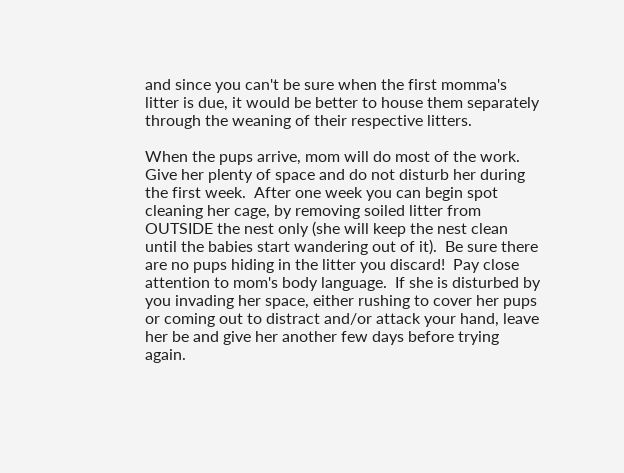and since you can't be sure when the first momma's litter is due, it would be better to house them separately through the weaning of their respective litters.

When the pups arrive, mom will do most of the work.  Give her plenty of space and do not disturb her during the first week.  After one week you can begin spot cleaning her cage, by removing soiled litter from OUTSIDE the nest only (she will keep the nest clean until the babies start wandering out of it).  Be sure there are no pups hiding in the litter you discard!  Pay close attention to mom's body language.  If she is disturbed by you invading her space, either rushing to cover her pups or coming out to distract and/or attack your hand, leave her be and give her another few days before trying again.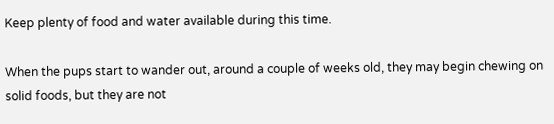Keep plenty of food and water available during this time.

When the pups start to wander out, around a couple of weeks old, they may begin chewing on solid foods, but they are not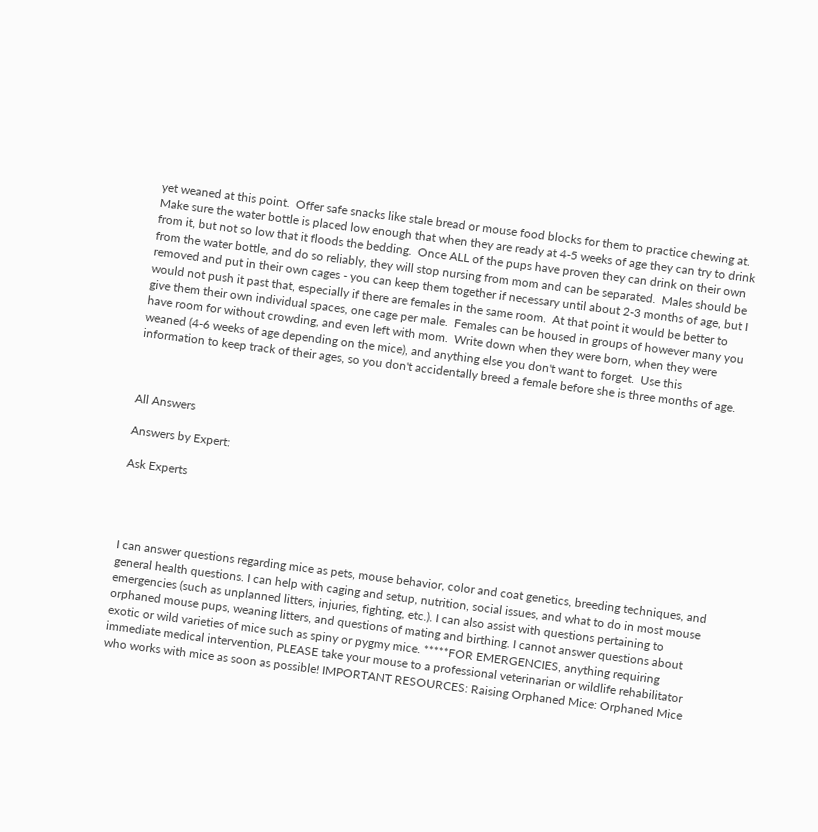yet weaned at this point.  Offer safe snacks like stale bread or mouse food blocks for them to practice chewing at.  Make sure the water bottle is placed low enough that when they are ready at 4-5 weeks of age they can try to drink from it, but not so low that it floods the bedding.  Once ALL of the pups have proven they can drink on their own from the water bottle, and do so reliably, they will stop nursing from mom and can be separated.  Males should be removed and put in their own cages - you can keep them together if necessary until about 2-3 months of age, but I would not push it past that, especially if there are females in the same room.  At that point it would be better to give them their own individual spaces, one cage per male.  Females can be housed in groups of however many you have room for without crowding, and even left with mom.  Write down when they were born, when they were weaned (4-6 weeks of age depending on the mice), and anything else you don't want to forget.  Use this information to keep track of their ages, so you don't accidentally breed a female before she is three months of age.



All Answers

Answers by Expert:

Ask Experts




I can answer questions regarding mice as pets, mouse behavior, color and coat genetics, breeding techniques, and general health questions. I can help with caging and setup, nutrition, social issues, and what to do in most mouse emergencies (such as unplanned litters, injuries, fighting, etc.). I can also assist with questions pertaining to orphaned mouse pups, weaning litters, and questions of mating and birthing. I cannot answer questions about exotic or wild varieties of mice such as spiny or pygmy mice. *****FOR EMERGENCIES, anything requiring immediate medical intervention, PLEASE take your mouse to a professional veterinarian or wildlife rehabilitator who works with mice as soon as possible! IMPORTANT RESOURCES: Raising Orphaned Mice: Orphaned Mice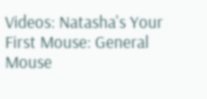Videos: Natasha's Your First Mouse: General Mouse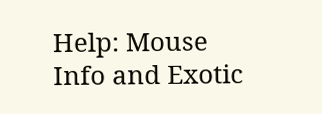Help: Mouse Info and Exotic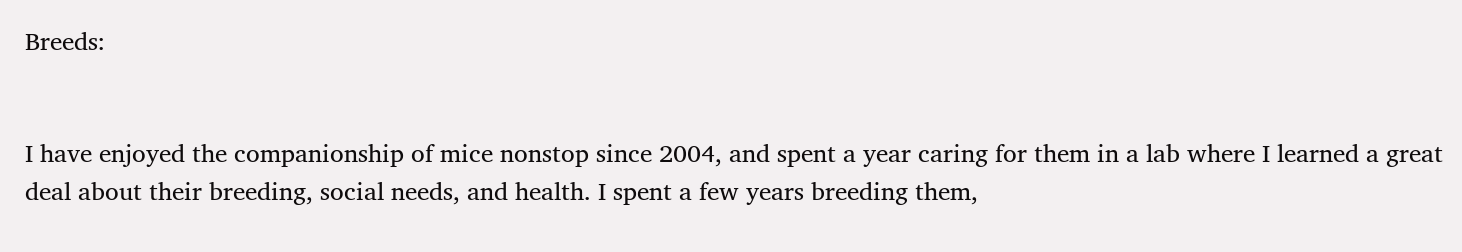Breeds:


I have enjoyed the companionship of mice nonstop since 2004, and spent a year caring for them in a lab where I learned a great deal about their breeding, social needs, and health. I spent a few years breeding them,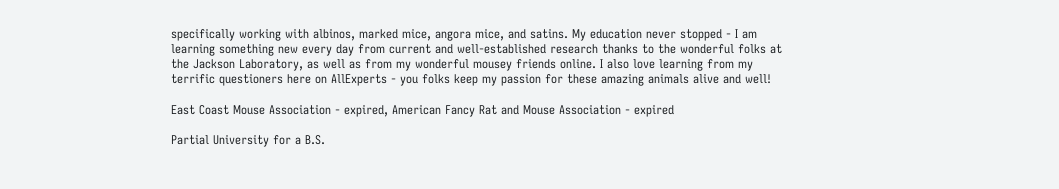specifically working with albinos, marked mice, angora mice, and satins. My education never stopped - I am learning something new every day from current and well-established research thanks to the wonderful folks at the Jackson Laboratory, as well as from my wonderful mousey friends online. I also love learning from my terrific questioners here on AllExperts - you folks keep my passion for these amazing animals alive and well!

East Coast Mouse Association - expired, American Fancy Rat and Mouse Association - expired

Partial University for a B.S.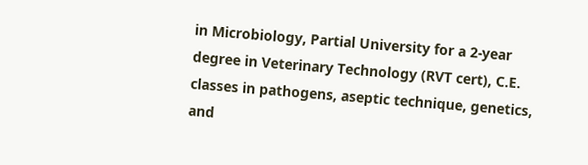in Microbiology, Partial University for a 2-year degree in Veterinary Technology (RVT cert), C.E. classes in pathogens, aseptic technique, genetics, and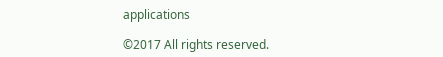applications

©2017 All rights reserved.